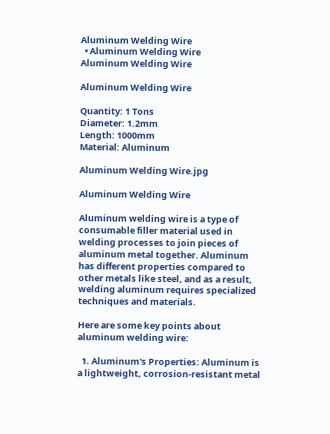Aluminum Welding Wire
  • Aluminum Welding Wire
Aluminum Welding Wire

Aluminum Welding Wire

Quantity: 1 Tons
Diameter: 1.2mm
Length: 1000mm
Material: Aluminum

Aluminum Welding Wire.jpg

Aluminum Welding Wire

Aluminum welding wire is a type of consumable filler material used in welding processes to join pieces of aluminum metal together. Aluminum has different properties compared to other metals like steel, and as a result, welding aluminum requires specialized techniques and materials.

Here are some key points about aluminum welding wire:

  1. Aluminum's Properties: Aluminum is a lightweight, corrosion-resistant metal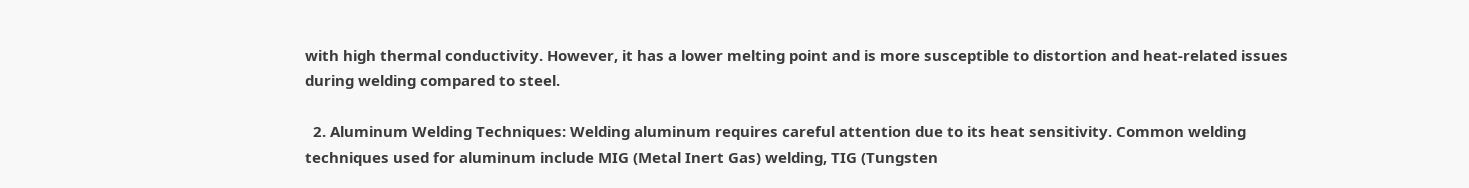with high thermal conductivity. However, it has a lower melting point and is more susceptible to distortion and heat-related issues during welding compared to steel.

  2. Aluminum Welding Techniques: Welding aluminum requires careful attention due to its heat sensitivity. Common welding techniques used for aluminum include MIG (Metal Inert Gas) welding, TIG (Tungsten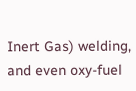Inert Gas) welding, and even oxy-fuel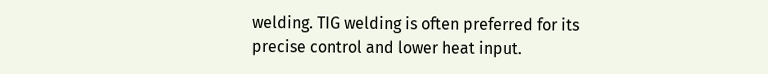welding. TIG welding is often preferred for its precise control and lower heat input.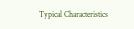Typical Characteristics